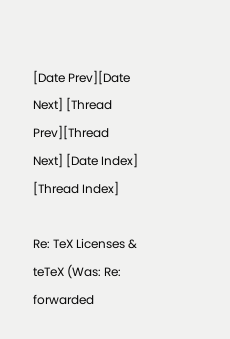[Date Prev][Date Next] [Thread Prev][Thread Next] [Date Index] [Thread Index]

Re: TeX Licenses & teTeX (Was: Re: forwarded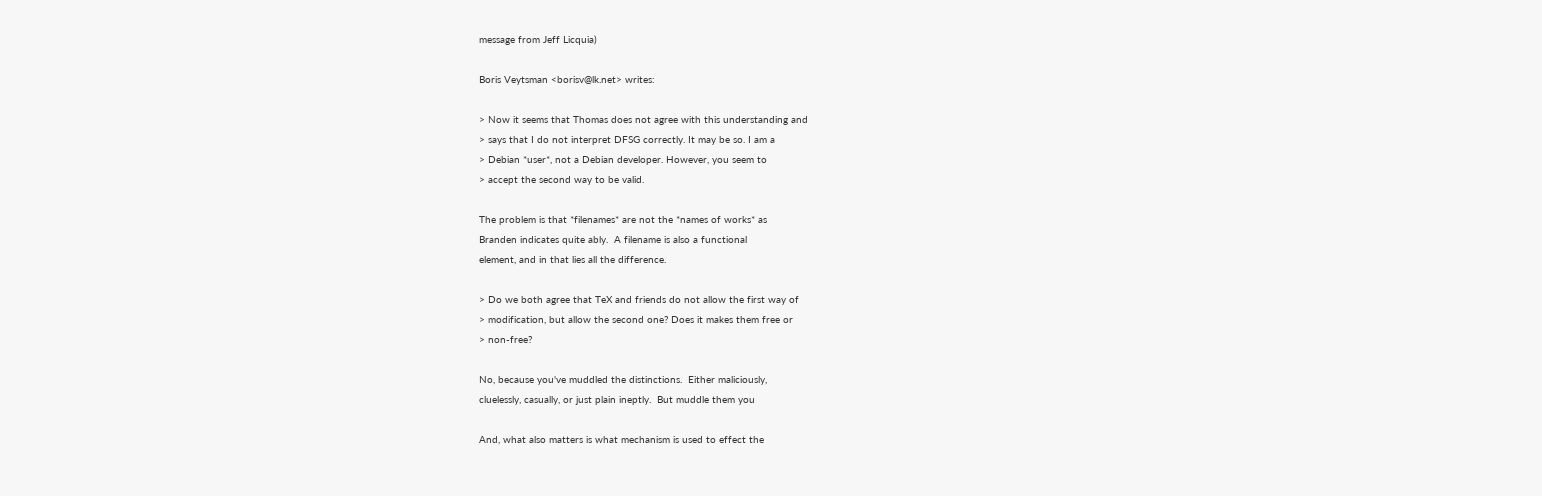message from Jeff Licquia)

Boris Veytsman <borisv@lk.net> writes:

> Now it seems that Thomas does not agree with this understanding and
> says that I do not interpret DFSG correctly. It may be so. I am a
> Debian *user*, not a Debian developer. However, you seem to
> accept the second way to be valid.

The problem is that *filenames* are not the *names of works* as
Branden indicates quite ably.  A filename is also a functional
element, and in that lies all the difference.

> Do we both agree that TeX and friends do not allow the first way of
> modification, but allow the second one? Does it makes them free or
> non-free?

No, because you've muddled the distinctions.  Either maliciously,
cluelessly, casually, or just plain ineptly.  But muddle them you

And, what also matters is what mechanism is used to effect the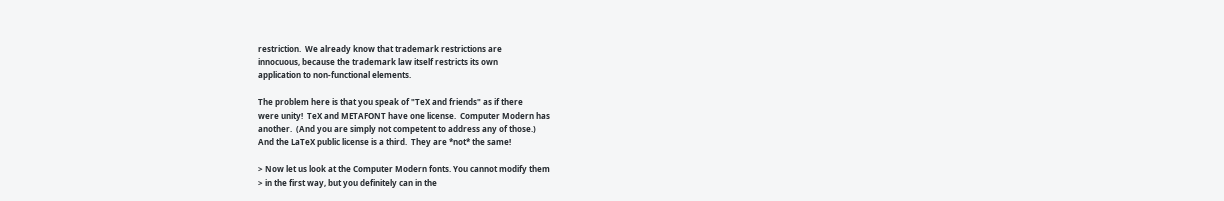restriction.  We already know that trademark restrictions are
innocuous, because the trademark law itself restricts its own
application to non-functional elements.

The problem here is that you speak of "TeX and friends" as if there
were unity!  TeX and METAFONT have one license.  Computer Modern has
another.  (And you are simply not competent to address any of those.)
And the LaTeX public license is a third.  They are *not* the same!

> Now let us look at the Computer Modern fonts. You cannot modify them
> in the first way, but you definitely can in the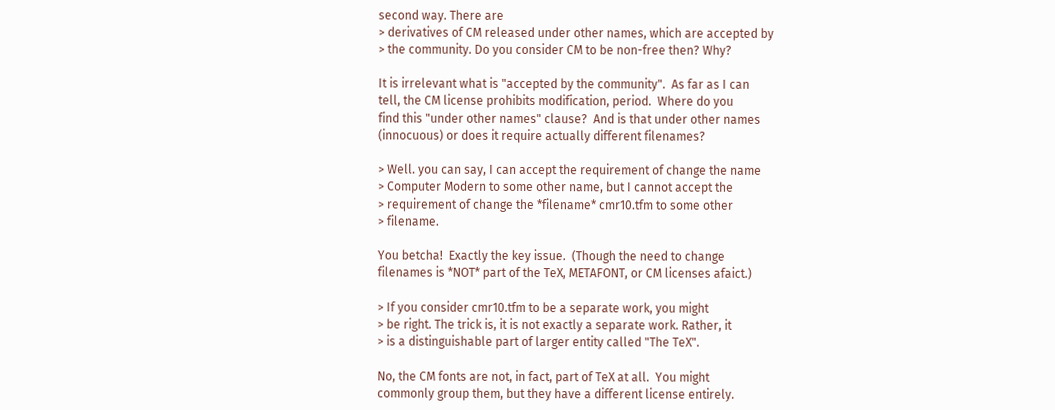second way. There are
> derivatives of CM released under other names, which are accepted by
> the community. Do you consider CM to be non-free then? Why?

It is irrelevant what is "accepted by the community".  As far as I can
tell, the CM license prohibits modification, period.  Where do you
find this "under other names" clause?  And is that under other names
(innocuous) or does it require actually different filenames?

> Well. you can say, I can accept the requirement of change the name
> Computer Modern to some other name, but I cannot accept the
> requirement of change the *filename* cmr10.tfm to some other
> filename.

You betcha!  Exactly the key issue.  (Though the need to change
filenames is *NOT* part of the TeX, METAFONT, or CM licenses afaict.)

> If you consider cmr10.tfm to be a separate work, you might
> be right. The trick is, it is not exactly a separate work. Rather, it
> is a distinguishable part of larger entity called "The TeX".

No, the CM fonts are not, in fact, part of TeX at all.  You might
commonly group them, but they have a different license entirely.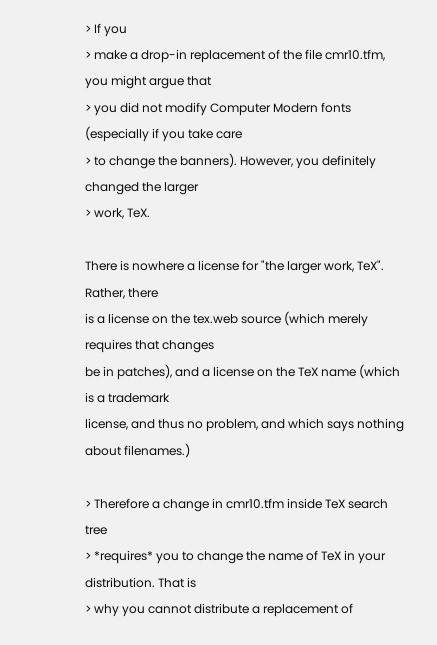> If you
> make a drop-in replacement of the file cmr10.tfm, you might argue that
> you did not modify Computer Modern fonts (especially if you take care
> to change the banners). However, you definitely changed the larger
> work, TeX.

There is nowhere a license for "the larger work, TeX".  Rather, there
is a license on the tex.web source (which merely requires that changes
be in patches), and a license on the TeX name (which is a trademark
license, and thus no problem, and which says nothing about filenames.)

> Therefore a change in cmr10.tfm inside TeX search tree
> *requires* you to change the name of TeX in your distribution. That is
> why you cannot distribute a replacement of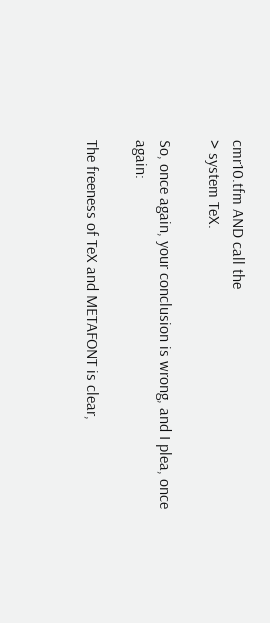cmr10.tfm AND call the
> system TeX.

So, once again, your conclusion is wrong, and I plea, once again:

The freeness of TeX and METAFONT is clear,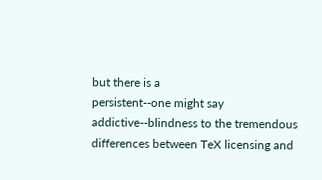but there is a
persistent--one might say addictive--blindness to the tremendous
differences between TeX licensing and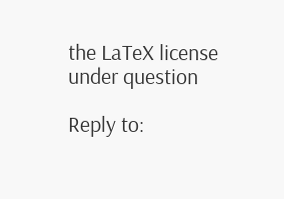the LaTeX license under question

Reply to: